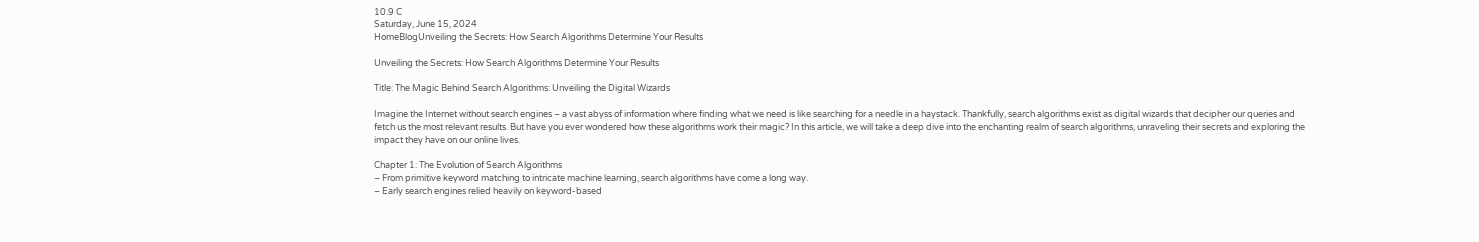10.9 C
Saturday, June 15, 2024
HomeBlogUnveiling the Secrets: How Search Algorithms Determine Your Results

Unveiling the Secrets: How Search Algorithms Determine Your Results

Title: The Magic Behind Search Algorithms: Unveiling the Digital Wizards

Imagine the Internet without search engines – a vast abyss of information where finding what we need is like searching for a needle in a haystack. Thankfully, search algorithms exist as digital wizards that decipher our queries and fetch us the most relevant results. But have you ever wondered how these algorithms work their magic? In this article, we will take a deep dive into the enchanting realm of search algorithms, unraveling their secrets and exploring the impact they have on our online lives.

Chapter 1: The Evolution of Search Algorithms
– From primitive keyword matching to intricate machine learning, search algorithms have come a long way.
– Early search engines relied heavily on keyword-based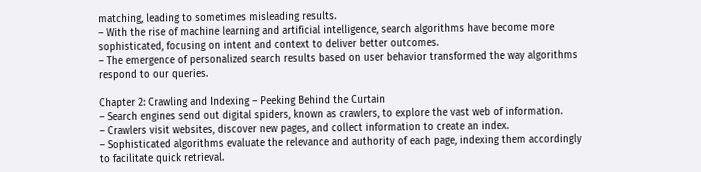matching, leading to sometimes misleading results.
– With the rise of machine learning and artificial intelligence, search algorithms have become more sophisticated, focusing on intent and context to deliver better outcomes.
– The emergence of personalized search results based on user behavior transformed the way algorithms respond to our queries.

Chapter 2: Crawling and Indexing – Peeking Behind the Curtain
– Search engines send out digital spiders, known as crawlers, to explore the vast web of information.
– Crawlers visit websites, discover new pages, and collect information to create an index.
– Sophisticated algorithms evaluate the relevance and authority of each page, indexing them accordingly to facilitate quick retrieval.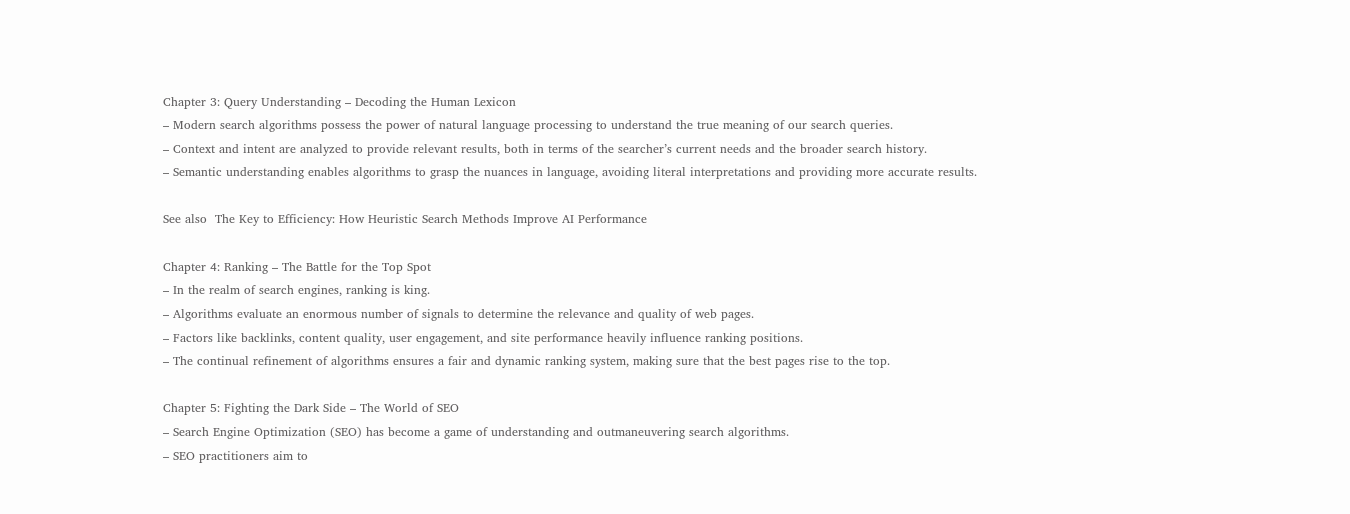Chapter 3: Query Understanding – Decoding the Human Lexicon
– Modern search algorithms possess the power of natural language processing to understand the true meaning of our search queries.
– Context and intent are analyzed to provide relevant results, both in terms of the searcher’s current needs and the broader search history.
– Semantic understanding enables algorithms to grasp the nuances in language, avoiding literal interpretations and providing more accurate results.

See also  The Key to Efficiency: How Heuristic Search Methods Improve AI Performance

Chapter 4: Ranking – The Battle for the Top Spot
– In the realm of search engines, ranking is king.
– Algorithms evaluate an enormous number of signals to determine the relevance and quality of web pages.
– Factors like backlinks, content quality, user engagement, and site performance heavily influence ranking positions.
– The continual refinement of algorithms ensures a fair and dynamic ranking system, making sure that the best pages rise to the top.

Chapter 5: Fighting the Dark Side – The World of SEO
– Search Engine Optimization (SEO) has become a game of understanding and outmaneuvering search algorithms.
– SEO practitioners aim to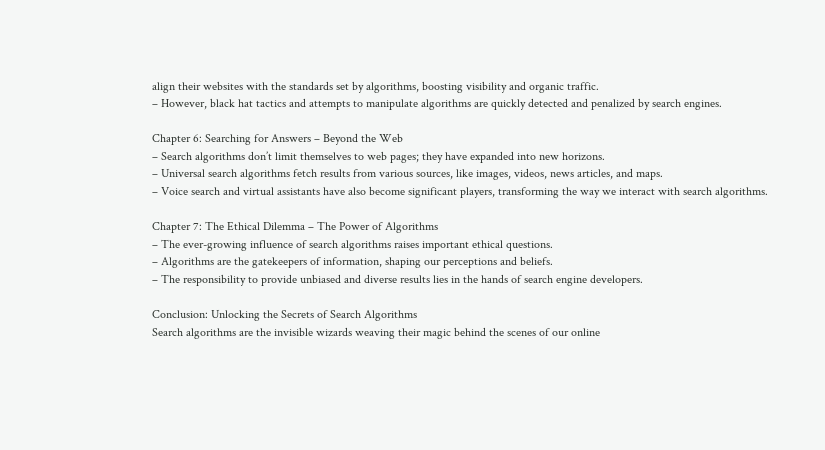align their websites with the standards set by algorithms, boosting visibility and organic traffic.
– However, black hat tactics and attempts to manipulate algorithms are quickly detected and penalized by search engines.

Chapter 6: Searching for Answers – Beyond the Web
– Search algorithms don’t limit themselves to web pages; they have expanded into new horizons.
– Universal search algorithms fetch results from various sources, like images, videos, news articles, and maps.
– Voice search and virtual assistants have also become significant players, transforming the way we interact with search algorithms.

Chapter 7: The Ethical Dilemma – The Power of Algorithms
– The ever-growing influence of search algorithms raises important ethical questions.
– Algorithms are the gatekeepers of information, shaping our perceptions and beliefs.
– The responsibility to provide unbiased and diverse results lies in the hands of search engine developers.

Conclusion: Unlocking the Secrets of Search Algorithms
Search algorithms are the invisible wizards weaving their magic behind the scenes of our online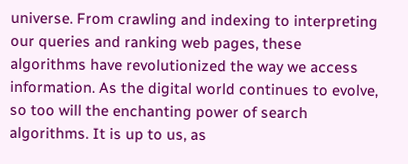universe. From crawling and indexing to interpreting our queries and ranking web pages, these algorithms have revolutionized the way we access information. As the digital world continues to evolve, so too will the enchanting power of search algorithms. It is up to us, as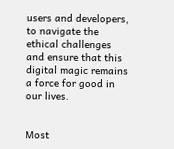users and developers, to navigate the ethical challenges and ensure that this digital magic remains a force for good in our lives.


Most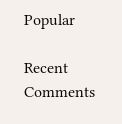Popular

Recent Comments